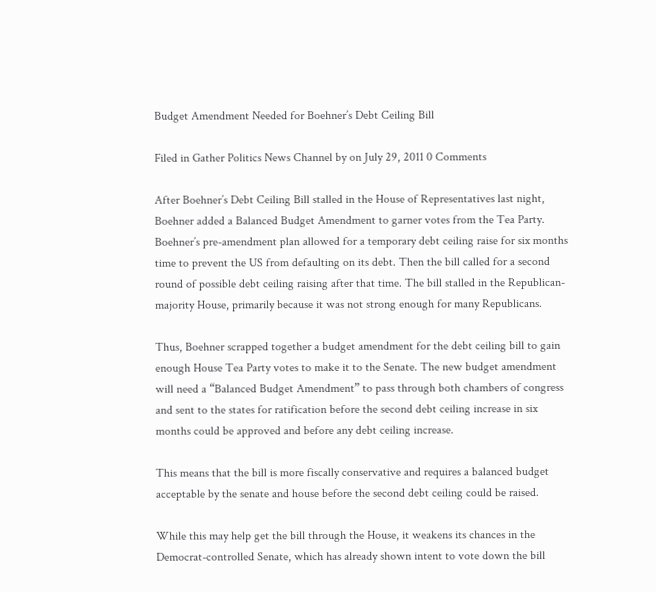Budget Amendment Needed for Boehner’s Debt Ceiling Bill

Filed in Gather Politics News Channel by on July 29, 2011 0 Comments

After Boehner’s Debt Ceiling Bill stalled in the House of Representatives last night, Boehner added a Balanced Budget Amendment to garner votes from the Tea Party. Boehner’s pre-amendment plan allowed for a temporary debt ceiling raise for six months time to prevent the US from defaulting on its debt. Then the bill called for a second round of possible debt ceiling raising after that time. The bill stalled in the Republican-majority House, primarily because it was not strong enough for many Republicans.

Thus, Boehner scrapped together a budget amendment for the debt ceiling bill to gain enough House Tea Party votes to make it to the Senate. The new budget amendment will need a “Balanced Budget Amendment” to pass through both chambers of congress and sent to the states for ratification before the second debt ceiling increase in six months could be approved and before any debt ceiling increase.

This means that the bill is more fiscally conservative and requires a balanced budget acceptable by the senate and house before the second debt ceiling could be raised.

While this may help get the bill through the House, it weakens its chances in the Democrat-controlled Senate, which has already shown intent to vote down the bill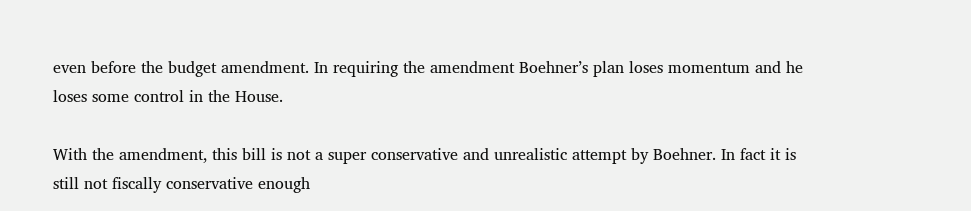even before the budget amendment. In requiring the amendment Boehner’s plan loses momentum and he loses some control in the House.

With the amendment, this bill is not a super conservative and unrealistic attempt by Boehner. In fact it is still not fiscally conservative enough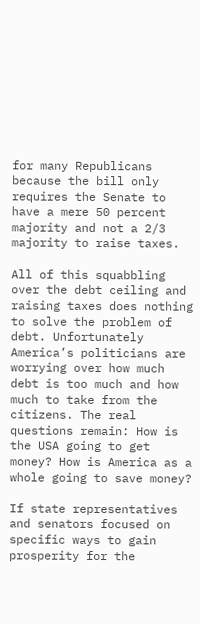for many Republicans because the bill only requires the Senate to have a mere 50 percent majority and not a 2/3 majority to raise taxes.

All of this squabbling over the debt ceiling and raising taxes does nothing to solve the problem of debt. Unfortunately America’s politicians are worrying over how much debt is too much and how much to take from the citizens. The real questions remain: How is the USA going to get money? How is America as a whole going to save money?

If state representatives and senators focused on specific ways to gain prosperity for the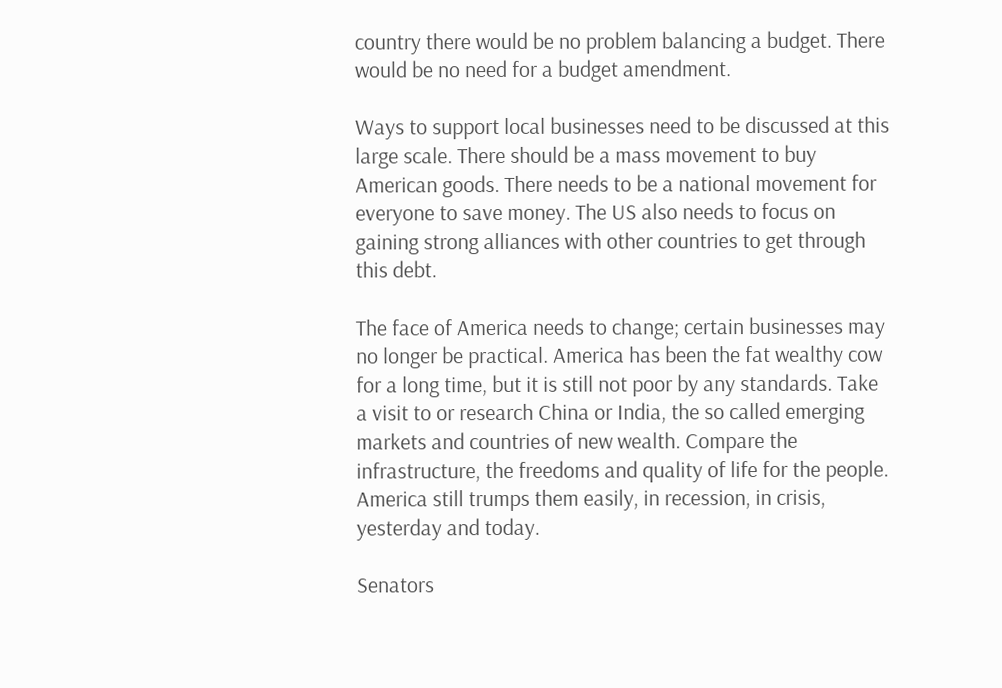country there would be no problem balancing a budget. There would be no need for a budget amendment.

Ways to support local businesses need to be discussed at this large scale. There should be a mass movement to buy American goods. There needs to be a national movement for everyone to save money. The US also needs to focus on gaining strong alliances with other countries to get through this debt.

The face of America needs to change; certain businesses may no longer be practical. America has been the fat wealthy cow for a long time, but it is still not poor by any standards. Take a visit to or research China or India, the so called emerging markets and countries of new wealth. Compare the infrastructure, the freedoms and quality of life for the people. America still trumps them easily, in recession, in crisis, yesterday and today.

Senators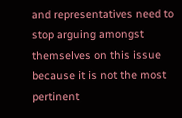and representatives need to stop arguing amongst themselves on this issue because it is not the most pertinent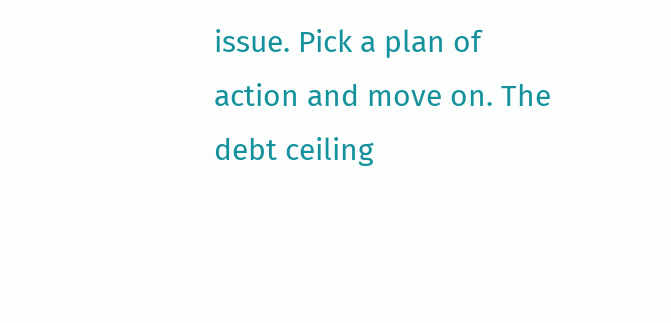issue. Pick a plan of action and move on. The debt ceiling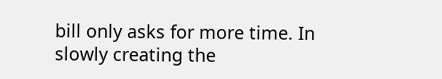bill only asks for more time. In slowly creating the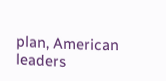plan, American leaders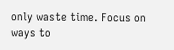only waste time. Focus on ways to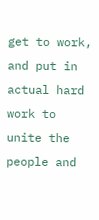get to work, and put in actual hard work to unite the people and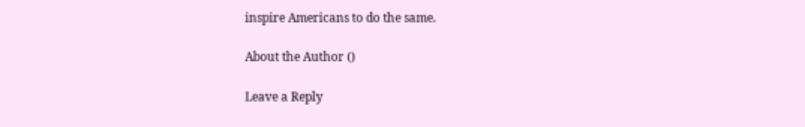inspire Americans to do the same.

About the Author ()

Leave a Reply